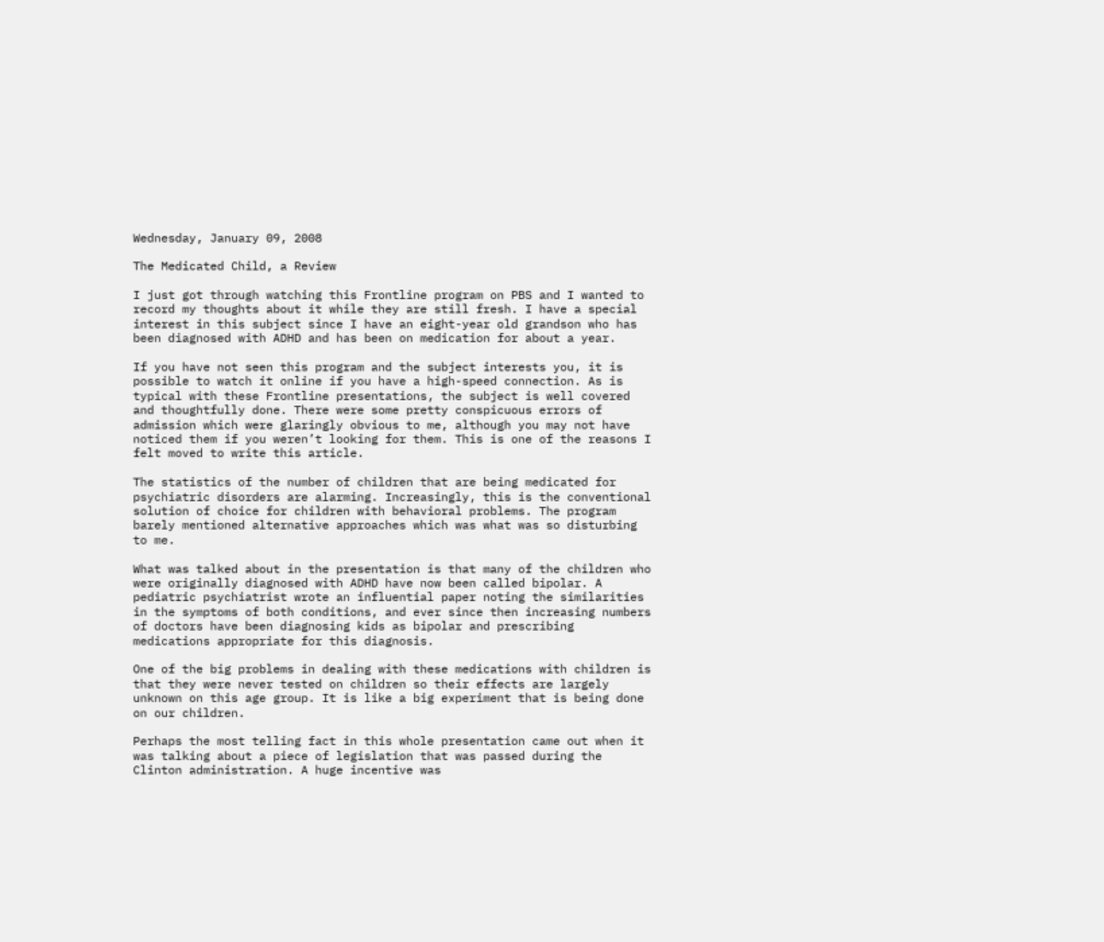Wednesday, January 09, 2008

The Medicated Child, a Review

I just got through watching this Frontline program on PBS and I wanted to record my thoughts about it while they are still fresh. I have a special interest in this subject since I have an eight-year old grandson who has been diagnosed with ADHD and has been on medication for about a year.

If you have not seen this program and the subject interests you, it is possible to watch it online if you have a high-speed connection. As is typical with these Frontline presentations, the subject is well covered and thoughtfully done. There were some pretty conspicuous errors of admission which were glaringly obvious to me, although you may not have noticed them if you weren’t looking for them. This is one of the reasons I felt moved to write this article.

The statistics of the number of children that are being medicated for psychiatric disorders are alarming. Increasingly, this is the conventional solution of choice for children with behavioral problems. The program barely mentioned alternative approaches which was what was so disturbing to me.

What was talked about in the presentation is that many of the children who were originally diagnosed with ADHD have now been called bipolar. A pediatric psychiatrist wrote an influential paper noting the similarities in the symptoms of both conditions, and ever since then increasing numbers of doctors have been diagnosing kids as bipolar and prescribing medications appropriate for this diagnosis.

One of the big problems in dealing with these medications with children is that they were never tested on children so their effects are largely unknown on this age group. It is like a big experiment that is being done on our children.

Perhaps the most telling fact in this whole presentation came out when it was talking about a piece of legislation that was passed during the Clinton administration. A huge incentive was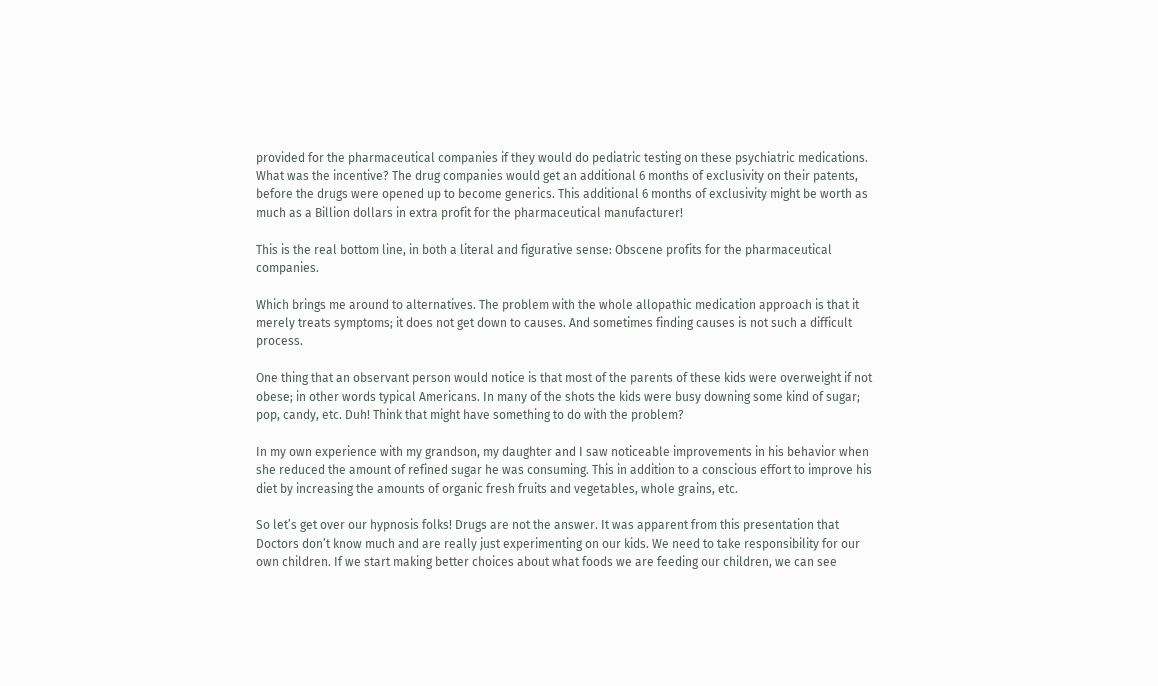provided for the pharmaceutical companies if they would do pediatric testing on these psychiatric medications. What was the incentive? The drug companies would get an additional 6 months of exclusivity on their patents, before the drugs were opened up to become generics. This additional 6 months of exclusivity might be worth as much as a Billion dollars in extra profit for the pharmaceutical manufacturer!

This is the real bottom line, in both a literal and figurative sense: Obscene profits for the pharmaceutical companies.

Which brings me around to alternatives. The problem with the whole allopathic medication approach is that it merely treats symptoms; it does not get down to causes. And sometimes finding causes is not such a difficult process.

One thing that an observant person would notice is that most of the parents of these kids were overweight if not obese; in other words typical Americans. In many of the shots the kids were busy downing some kind of sugar; pop, candy, etc. Duh! Think that might have something to do with the problem?

In my own experience with my grandson, my daughter and I saw noticeable improvements in his behavior when she reduced the amount of refined sugar he was consuming. This in addition to a conscious effort to improve his diet by increasing the amounts of organic fresh fruits and vegetables, whole grains, etc.

So let’s get over our hypnosis folks! Drugs are not the answer. It was apparent from this presentation that Doctors don’t know much and are really just experimenting on our kids. We need to take responsibility for our own children. If we start making better choices about what foods we are feeding our children, we can see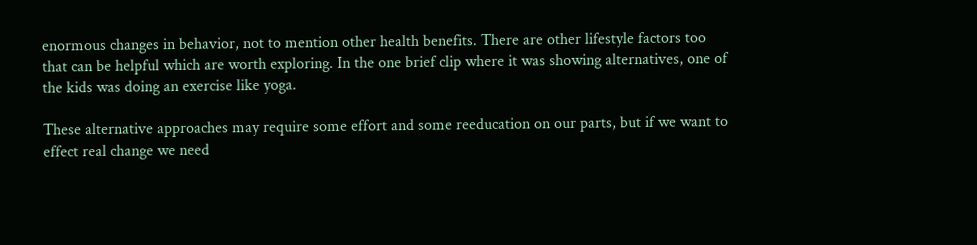enormous changes in behavior, not to mention other health benefits. There are other lifestyle factors too that can be helpful which are worth exploring. In the one brief clip where it was showing alternatives, one of the kids was doing an exercise like yoga.

These alternative approaches may require some effort and some reeducation on our parts, but if we want to effect real change we need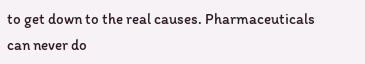to get down to the real causes. Pharmaceuticals can never do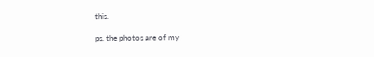this.

ps. the photos are of my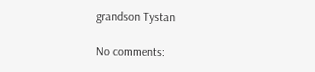grandson Tystan

No comments: